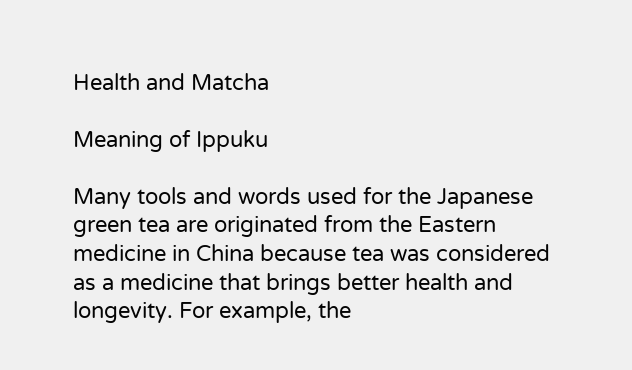Health and Matcha

Meaning of Ippuku

Many tools and words used for the Japanese green tea are originated from the Eastern medicine in China because tea was considered as a medicine that brings better health and longevity. For example, the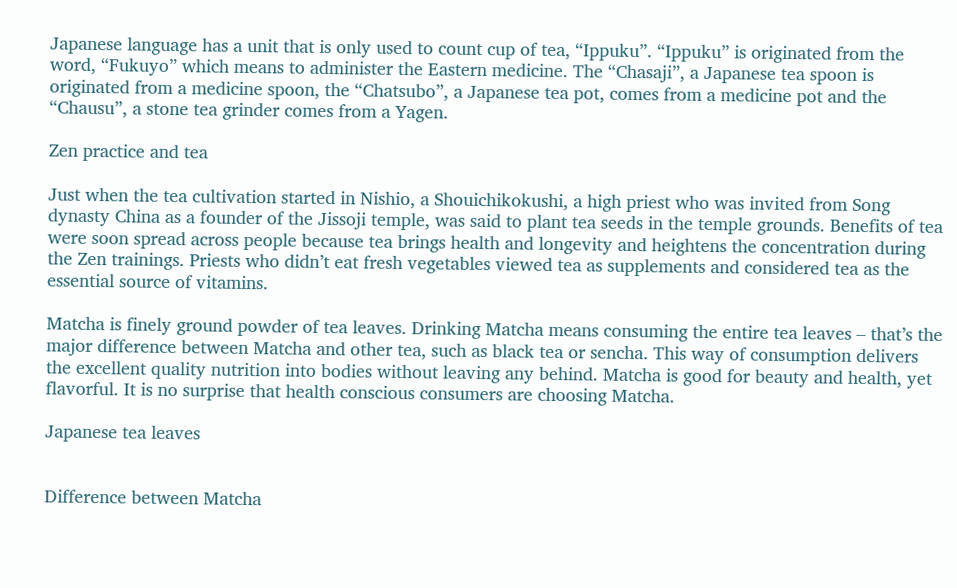Japanese language has a unit that is only used to count cup of tea, “Ippuku”. “Ippuku” is originated from the word, “Fukuyo” which means to administer the Eastern medicine. The “Chasaji”, a Japanese tea spoon is originated from a medicine spoon, the “Chatsubo”, a Japanese tea pot, comes from a medicine pot and the “Chausu”, a stone tea grinder comes from a Yagen.

Zen practice and tea

Just when the tea cultivation started in Nishio, a Shouichikokushi, a high priest who was invited from Song dynasty China as a founder of the Jissoji temple, was said to plant tea seeds in the temple grounds. Benefits of tea were soon spread across people because tea brings health and longevity and heightens the concentration during the Zen trainings. Priests who didn’t eat fresh vegetables viewed tea as supplements and considered tea as the essential source of vitamins.

Matcha is finely ground powder of tea leaves. Drinking Matcha means consuming the entire tea leaves – that’s the major difference between Matcha and other tea, such as black tea or sencha. This way of consumption delivers the excellent quality nutrition into bodies without leaving any behind. Matcha is good for beauty and health, yet flavorful. It is no surprise that health conscious consumers are choosing Matcha.

Japanese tea leaves


Difference between Matcha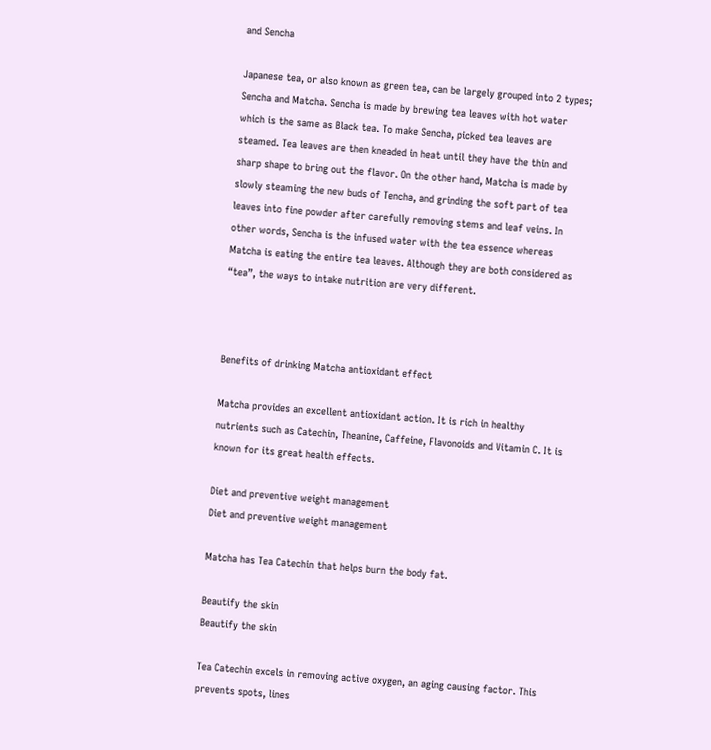and Sencha

Japanese tea, or also known as green tea, can be largely grouped into 2 types; Sencha and Matcha. Sencha is made by brewing tea leaves with hot water which is the same as Black tea. To make Sencha, picked tea leaves are steamed. Tea leaves are then kneaded in heat until they have the thin and sharp shape to bring out the flavor. On the other hand, Matcha is made by slowly steaming the new buds of Tencha, and grinding the soft part of tea leaves into fine powder after carefully removing stems and leaf veins. In other words, Sencha is the infused water with the tea essence whereas Matcha is eating the entire tea leaves. Although they are both considered as “tea”, the ways to intake nutrition are very different.



Benefits of drinking Matcha antioxidant effect

Matcha provides an excellent antioxidant action. It is rich in healthy nutrients such as Catechin, Theanine, Caffeine, Flavonoids and Vitamin C. It is known for its great health effects.

Diet and preventive weight management
Diet and preventive weight management

Matcha has Tea Catechin that helps burn the body fat.

Beautify the skin
Beautify the skin

Tea Catechin excels in removing active oxygen, an aging causing factor. This prevents spots, lines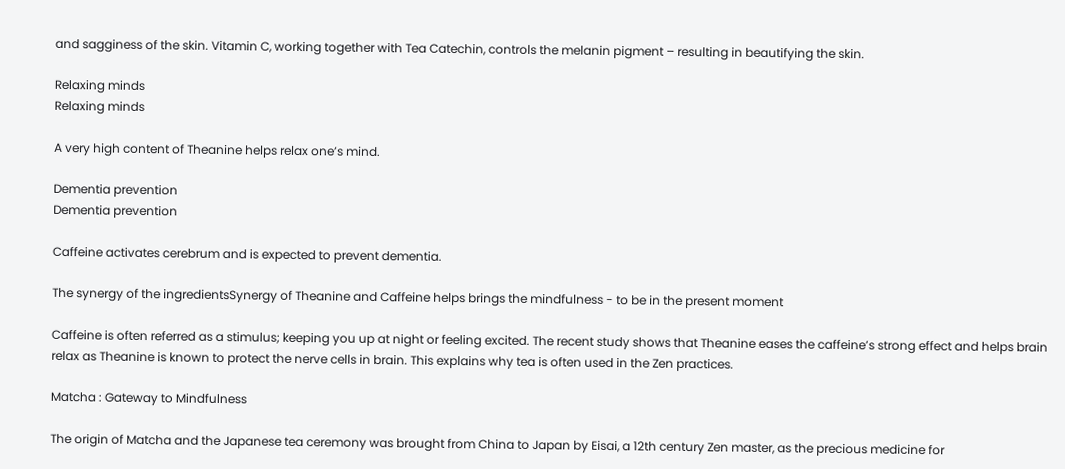and sagginess of the skin. Vitamin C, working together with Tea Catechin, controls the melanin pigment – resulting in beautifying the skin.

Relaxing minds
Relaxing minds

A very high content of Theanine helps relax one’s mind.

Dementia prevention
Dementia prevention

Caffeine activates cerebrum and is expected to prevent dementia.

The synergy of the ingredientsSynergy of Theanine and Caffeine helps brings the mindfulness - to be in the present moment

Caffeine is often referred as a stimulus; keeping you up at night or feeling excited. The recent study shows that Theanine eases the caffeine’s strong effect and helps brain relax as Theanine is known to protect the nerve cells in brain. This explains why tea is often used in the Zen practices.

Matcha : Gateway to Mindfulness

The origin of Matcha and the Japanese tea ceremony was brought from China to Japan by Eisai, a 12th century Zen master, as the precious medicine for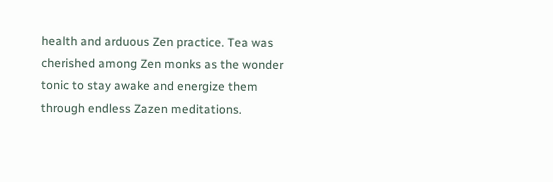health and arduous Zen practice. Tea was cherished among Zen monks as the wonder tonic to stay awake and energize them through endless Zazen meditations.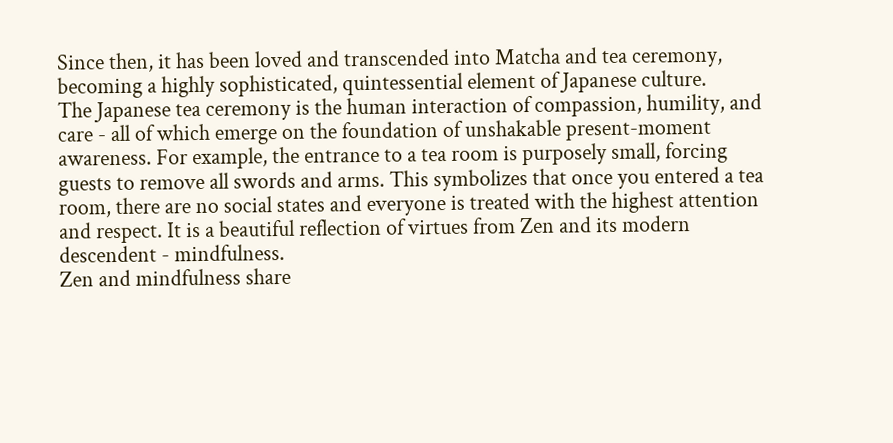Since then, it has been loved and transcended into Matcha and tea ceremony, becoming a highly sophisticated, quintessential element of Japanese culture.
The Japanese tea ceremony is the human interaction of compassion, humility, and care - all of which emerge on the foundation of unshakable present-moment awareness. For example, the entrance to a tea room is purposely small, forcing guests to remove all swords and arms. This symbolizes that once you entered a tea room, there are no social states and everyone is treated with the highest attention and respect. It is a beautiful reflection of virtues from Zen and its modern descendent - mindfulness.
Zen and mindfulness share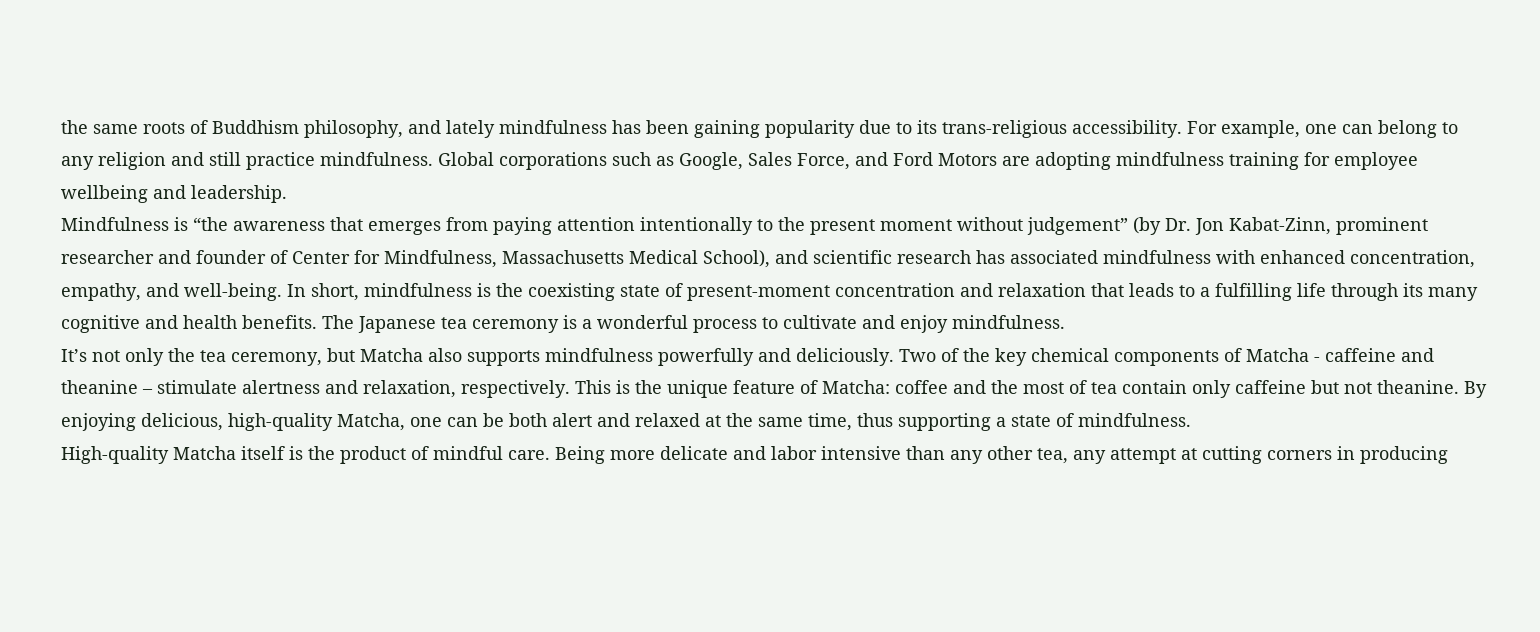the same roots of Buddhism philosophy, and lately mindfulness has been gaining popularity due to its trans-religious accessibility. For example, one can belong to any religion and still practice mindfulness. Global corporations such as Google, Sales Force, and Ford Motors are adopting mindfulness training for employee wellbeing and leadership.
Mindfulness is “the awareness that emerges from paying attention intentionally to the present moment without judgement” (by Dr. Jon Kabat-Zinn, prominent researcher and founder of Center for Mindfulness, Massachusetts Medical School), and scientific research has associated mindfulness with enhanced concentration, empathy, and well-being. In short, mindfulness is the coexisting state of present-moment concentration and relaxation that leads to a fulfilling life through its many cognitive and health benefits. The Japanese tea ceremony is a wonderful process to cultivate and enjoy mindfulness.
It’s not only the tea ceremony, but Matcha also supports mindfulness powerfully and deliciously. Two of the key chemical components of Matcha - caffeine and theanine – stimulate alertness and relaxation, respectively. This is the unique feature of Matcha: coffee and the most of tea contain only caffeine but not theanine. By enjoying delicious, high-quality Matcha, one can be both alert and relaxed at the same time, thus supporting a state of mindfulness.
High-quality Matcha itself is the product of mindful care. Being more delicate and labor intensive than any other tea, any attempt at cutting corners in producing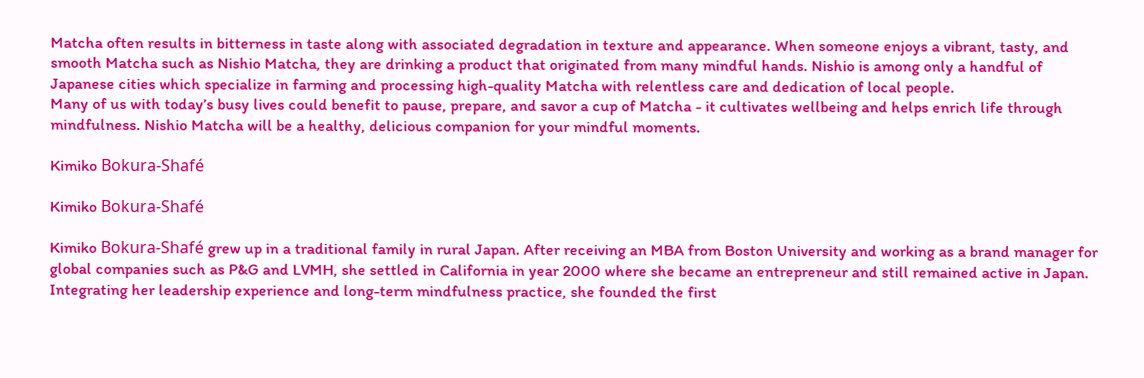Matcha often results in bitterness in taste along with associated degradation in texture and appearance. When someone enjoys a vibrant, tasty, and smooth Matcha such as Nishio Matcha, they are drinking a product that originated from many mindful hands. Nishio is among only a handful of Japanese cities which specialize in farming and processing high-quality Matcha with relentless care and dedication of local people.
Many of us with today’s busy lives could benefit to pause, prepare, and savor a cup of Matcha - it cultivates wellbeing and helps enrich life through mindfulness. Nishio Matcha will be a healthy, delicious companion for your mindful moments.

Kimiko Bokura-Shafé

Kimiko Bokura-Shafé

Kimiko Bokura-Shafé grew up in a traditional family in rural Japan. After receiving an MBA from Boston University and working as a brand manager for global companies such as P&G and LVMH, she settled in California in year 2000 where she became an entrepreneur and still remained active in Japan. Integrating her leadership experience and long-term mindfulness practice, she founded the first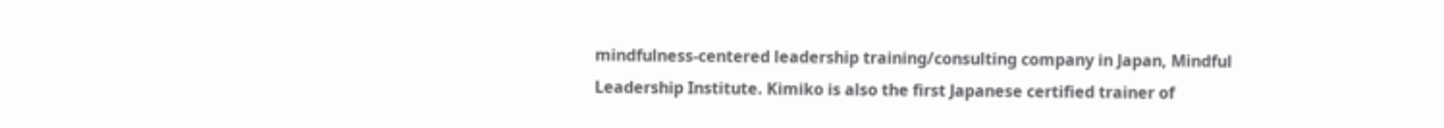mindfulness-centered leadership training/consulting company in Japan, Mindful Leadership Institute. Kimiko is also the first Japanese certified trainer of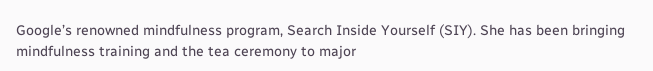Google’s renowned mindfulness program, Search Inside Yourself (SIY). She has been bringing mindfulness training and the tea ceremony to major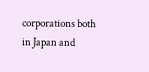corporations both in Japan and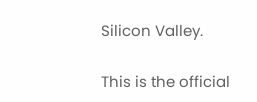Silicon Valley.

This is the official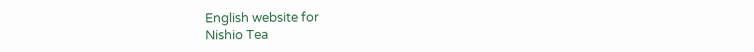English website for
Nishio Tea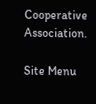Cooperative Association.

Site Menu